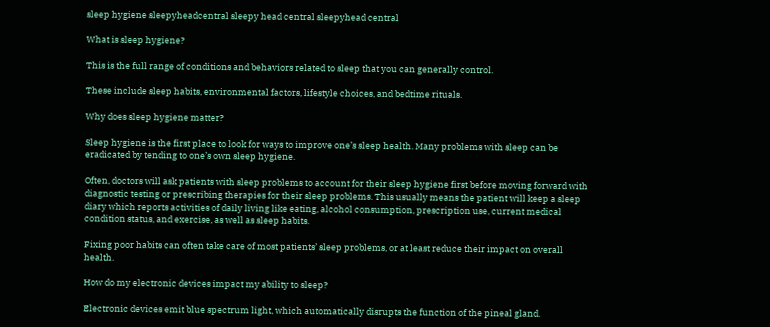sleep hygiene sleepyheadcentral sleepy head central sleepyhead central

What is sleep hygiene?

This is the full range of conditions and behaviors related to sleep that you can generally control.

These include sleep habits, environmental factors, lifestyle choices, and bedtime rituals.

Why does sleep hygiene matter?

Sleep hygiene is the first place to look for ways to improve one’s sleep health. Many problems with sleep can be eradicated by tending to one’s own sleep hygiene.

Often, doctors will ask patients with sleep problems to account for their sleep hygiene first before moving forward with diagnostic testing or prescribing therapies for their sleep problems. This usually means the patient will keep a sleep diary which reports activities of daily living like eating, alcohol consumption, prescription use, current medical condition status, and exercise, as well as sleep habits.

Fixing poor habits can often take care of most patients’ sleep problems, or at least reduce their impact on overall health.

How do my electronic devices impact my ability to sleep?

Electronic devices emit blue spectrum light, which automatically disrupts the function of the pineal gland.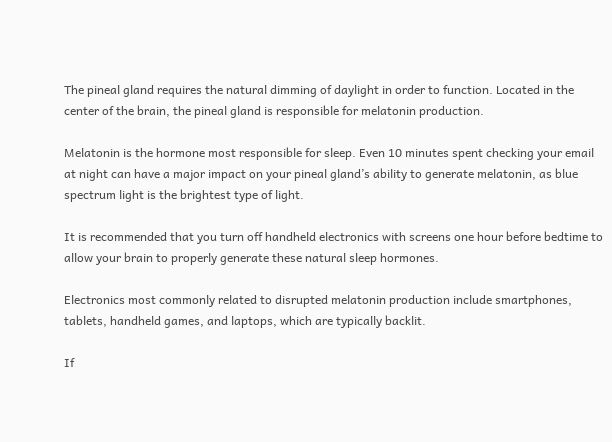The pineal gland requires the natural dimming of daylight in order to function. Located in the center of the brain, the pineal gland is responsible for melatonin production.

Melatonin is the hormone most responsible for sleep. Even 10 minutes spent checking your email at night can have a major impact on your pineal gland’s ability to generate melatonin, as blue spectrum light is the brightest type of light.

It is recommended that you turn off handheld electronics with screens one hour before bedtime to allow your brain to properly generate these natural sleep hormones.

Electronics most commonly related to disrupted melatonin production include smartphones, tablets, handheld games, and laptops, which are typically backlit.

If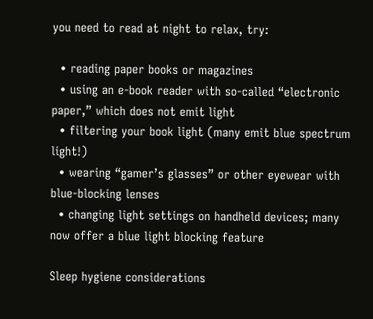you need to read at night to relax, try:

  • reading paper books or magazines
  • using an e-book reader with so-called “electronic paper,” which does not emit light
  • filtering your book light (many emit blue spectrum light!)
  • wearing “gamer’s glasses” or other eyewear with blue-blocking lenses
  • changing light settings on handheld devices; many now offer a blue light blocking feature

Sleep hygiene considerations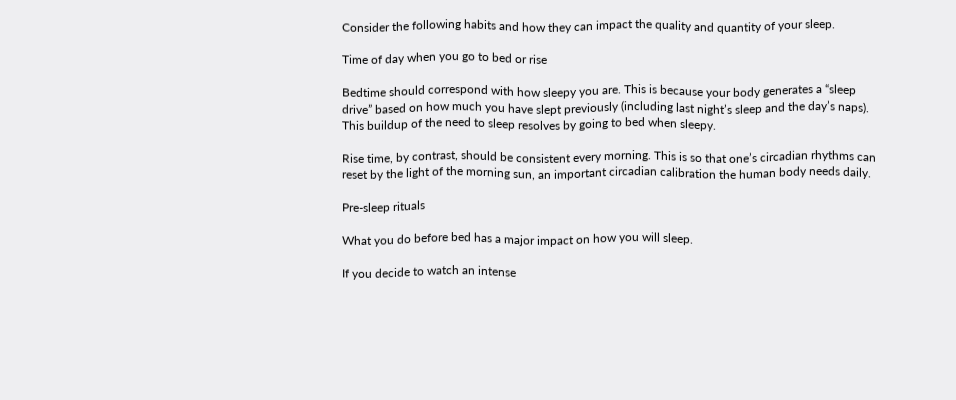Consider the following habits and how they can impact the quality and quantity of your sleep.

Time of day when you go to bed or rise

Bedtime should correspond with how sleepy you are. This is because your body generates a “sleep drive” based on how much you have slept previously (including last night’s sleep and the day’s naps). This buildup of the need to sleep resolves by going to bed when sleepy.

Rise time, by contrast, should be consistent every morning. This is so that one’s circadian rhythms can reset by the light of the morning sun, an important circadian calibration the human body needs daily.

Pre-sleep rituals

What you do before bed has a major impact on how you will sleep.

If you decide to watch an intense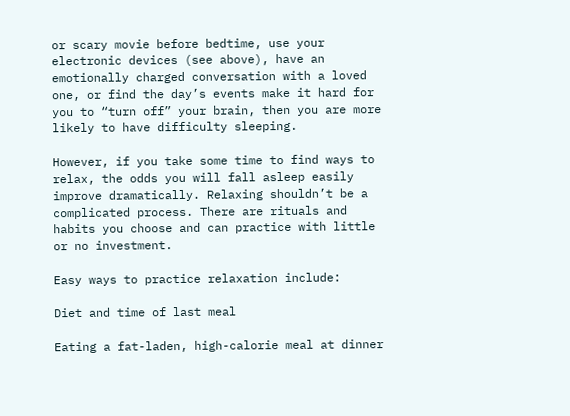or scary movie before bedtime, use your electronic devices (see above), have an emotionally charged conversation with a loved one, or find the day’s events make it hard for you to “turn off” your brain, then you are more likely to have difficulty sleeping.

However, if you take some time to find ways to relax, the odds you will fall asleep easily improve dramatically. Relaxing shouldn’t be a complicated process. There are rituals and habits you choose and can practice with little or no investment.

Easy ways to practice relaxation include:

Diet and time of last meal

Eating a fat-laden, high-calorie meal at dinner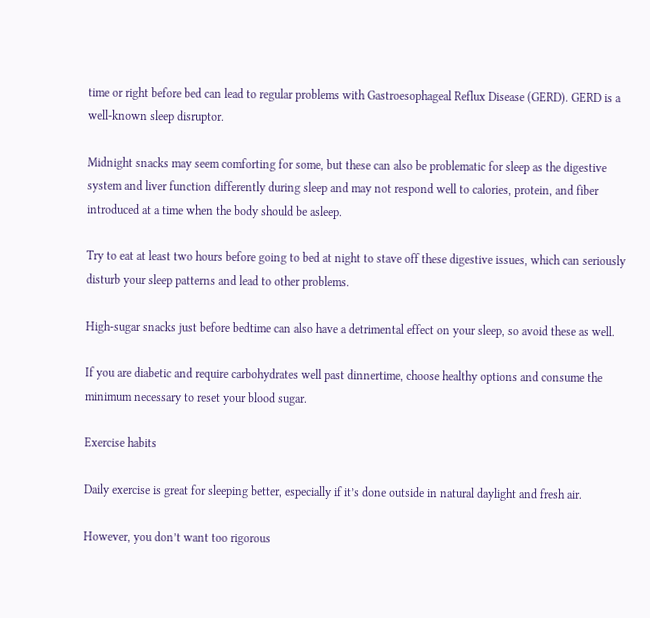time or right before bed can lead to regular problems with Gastroesophageal Reflux Disease (GERD). GERD is a well-known sleep disruptor.

Midnight snacks may seem comforting for some, but these can also be problematic for sleep as the digestive system and liver function differently during sleep and may not respond well to calories, protein, and fiber introduced at a time when the body should be asleep.

Try to eat at least two hours before going to bed at night to stave off these digestive issues, which can seriously disturb your sleep patterns and lead to other problems.

High-sugar snacks just before bedtime can also have a detrimental effect on your sleep, so avoid these as well.

If you are diabetic and require carbohydrates well past dinnertime, choose healthy options and consume the minimum necessary to reset your blood sugar.

Exercise habits

Daily exercise is great for sleeping better, especially if it’s done outside in natural daylight and fresh air.

However, you don’t want too rigorous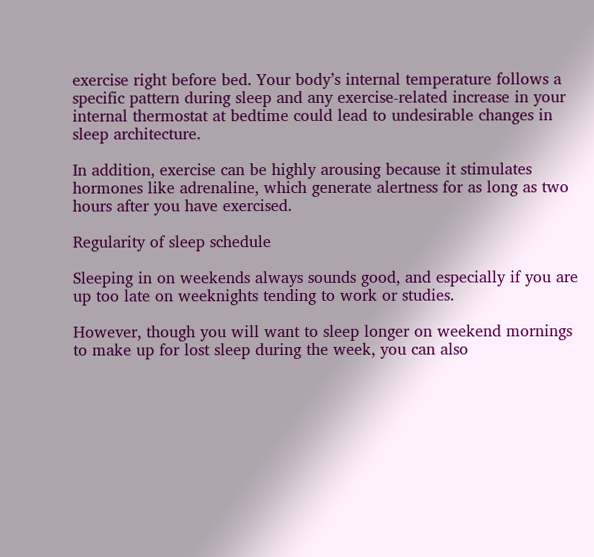exercise right before bed. Your body’s internal temperature follows a specific pattern during sleep and any exercise-related increase in your internal thermostat at bedtime could lead to undesirable changes in sleep architecture.

In addition, exercise can be highly arousing because it stimulates hormones like adrenaline, which generate alertness for as long as two hours after you have exercised.

Regularity of sleep schedule

Sleeping in on weekends always sounds good, and especially if you are up too late on weeknights tending to work or studies.

However, though you will want to sleep longer on weekend mornings to make up for lost sleep during the week, you can also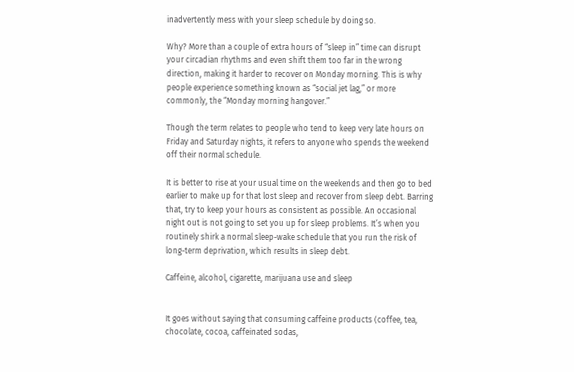inadvertently mess with your sleep schedule by doing so.

Why? More than a couple of extra hours of “sleep in” time can disrupt your circadian rhythms and even shift them too far in the wrong direction, making it harder to recover on Monday morning. This is why people experience something known as “social jet lag,” or more commonly, the “Monday morning hangover.”

Though the term relates to people who tend to keep very late hours on Friday and Saturday nights, it refers to anyone who spends the weekend off their normal schedule.

It is better to rise at your usual time on the weekends and then go to bed earlier to make up for that lost sleep and recover from sleep debt. Barring that, try to keep your hours as consistent as possible. An occasional night out is not going to set you up for sleep problems. It’s when you routinely shirk a normal sleep-wake schedule that you run the risk of long-term deprivation, which results in sleep debt.

Caffeine, alcohol, cigarette, marijuana use and sleep


It goes without saying that consuming caffeine products (coffee, tea, chocolate, cocoa, caffeinated sodas,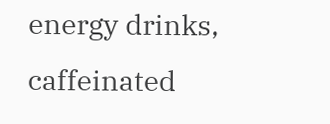energy drinks, caffeinated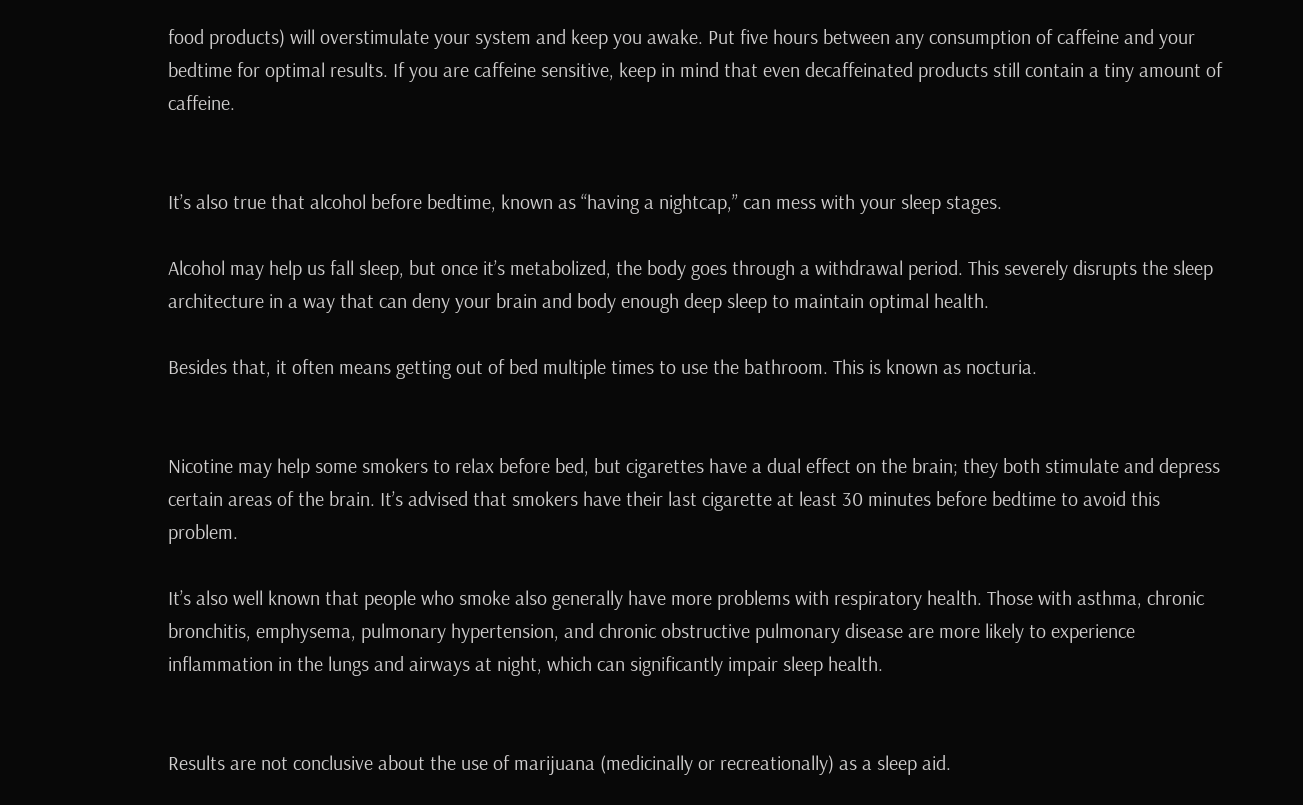food products) will overstimulate your system and keep you awake. Put five hours between any consumption of caffeine and your bedtime for optimal results. If you are caffeine sensitive, keep in mind that even decaffeinated products still contain a tiny amount of caffeine.


It’s also true that alcohol before bedtime, known as “having a nightcap,” can mess with your sleep stages.

Alcohol may help us fall sleep, but once it’s metabolized, the body goes through a withdrawal period. This severely disrupts the sleep architecture in a way that can deny your brain and body enough deep sleep to maintain optimal health.

Besides that, it often means getting out of bed multiple times to use the bathroom. This is known as nocturia.


Nicotine may help some smokers to relax before bed, but cigarettes have a dual effect on the brain; they both stimulate and depress certain areas of the brain. It’s advised that smokers have their last cigarette at least 30 minutes before bedtime to avoid this problem.

It’s also well known that people who smoke also generally have more problems with respiratory health. Those with asthma, chronic bronchitis, emphysema, pulmonary hypertension, and chronic obstructive pulmonary disease are more likely to experience inflammation in the lungs and airways at night, which can significantly impair sleep health.


Results are not conclusive about the use of marijuana (medicinally or recreationally) as a sleep aid.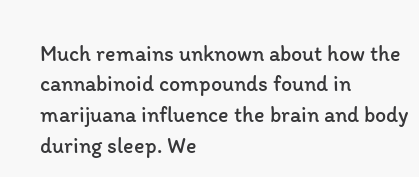Much remains unknown about how the cannabinoid compounds found in marijuana influence the brain and body during sleep. We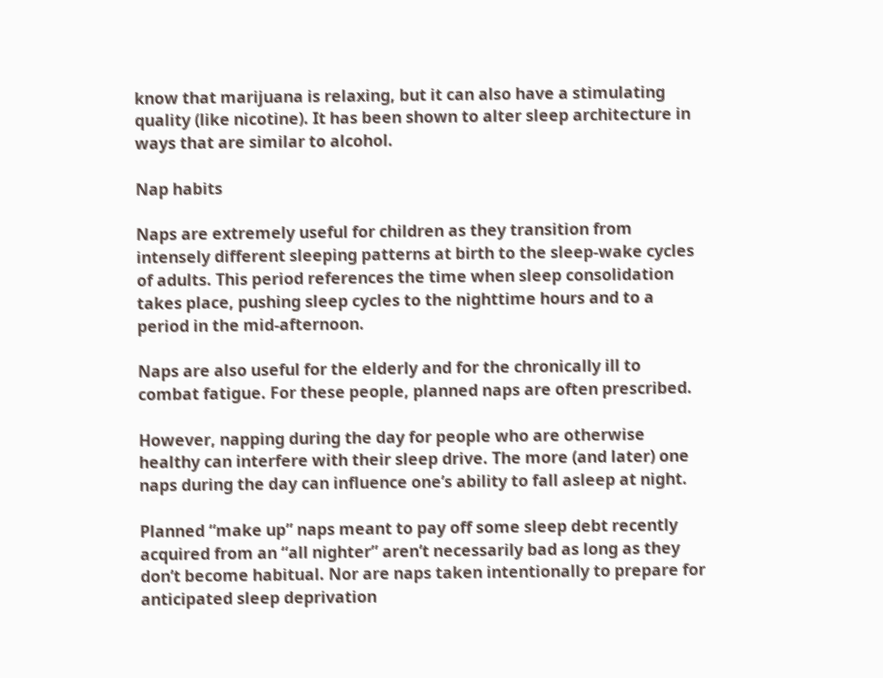know that marijuana is relaxing, but it can also have a stimulating quality (like nicotine). It has been shown to alter sleep architecture in ways that are similar to alcohol.

Nap habits

Naps are extremely useful for children as they transition from intensely different sleeping patterns at birth to the sleep-wake cycles of adults. This period references the time when sleep consolidation takes place, pushing sleep cycles to the nighttime hours and to a period in the mid-afternoon.

Naps are also useful for the elderly and for the chronically ill to combat fatigue. For these people, planned naps are often prescribed.

However, napping during the day for people who are otherwise healthy can interfere with their sleep drive. The more (and later) one naps during the day can influence one’s ability to fall asleep at night.

Planned “make up” naps meant to pay off some sleep debt recently acquired from an “all nighter” aren’t necessarily bad as long as they don’t become habitual. Nor are naps taken intentionally to prepare for anticipated sleep deprivation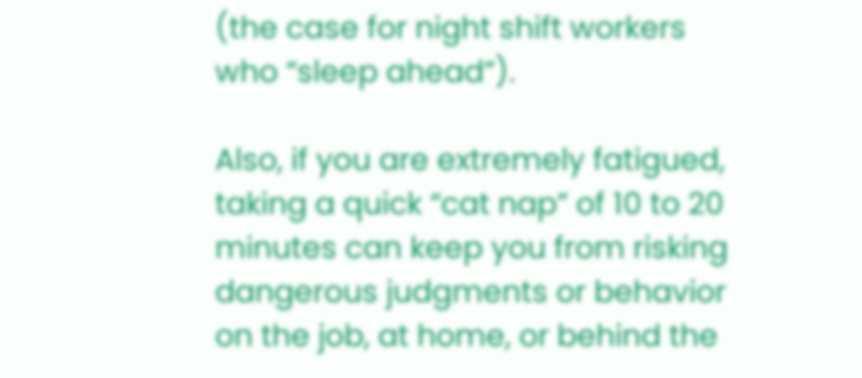(the case for night shift workers who “sleep ahead”).

Also, if you are extremely fatigued, taking a quick “cat nap” of 10 to 20 minutes can keep you from risking dangerous judgments or behavior on the job, at home, or behind the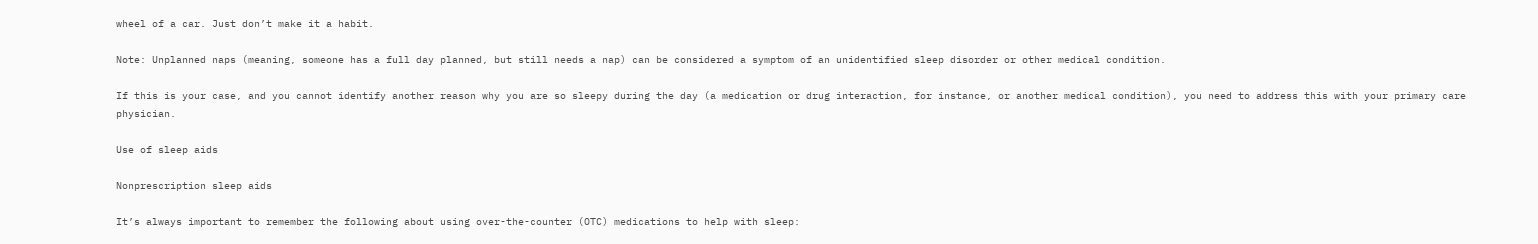wheel of a car. Just don’t make it a habit.

Note: Unplanned naps (meaning, someone has a full day planned, but still needs a nap) can be considered a symptom of an unidentified sleep disorder or other medical condition.

If this is your case, and you cannot identify another reason why you are so sleepy during the day (a medication or drug interaction, for instance, or another medical condition), you need to address this with your primary care physician.

Use of sleep aids

Nonprescription sleep aids

It’s always important to remember the following about using over-the-counter (OTC) medications to help with sleep: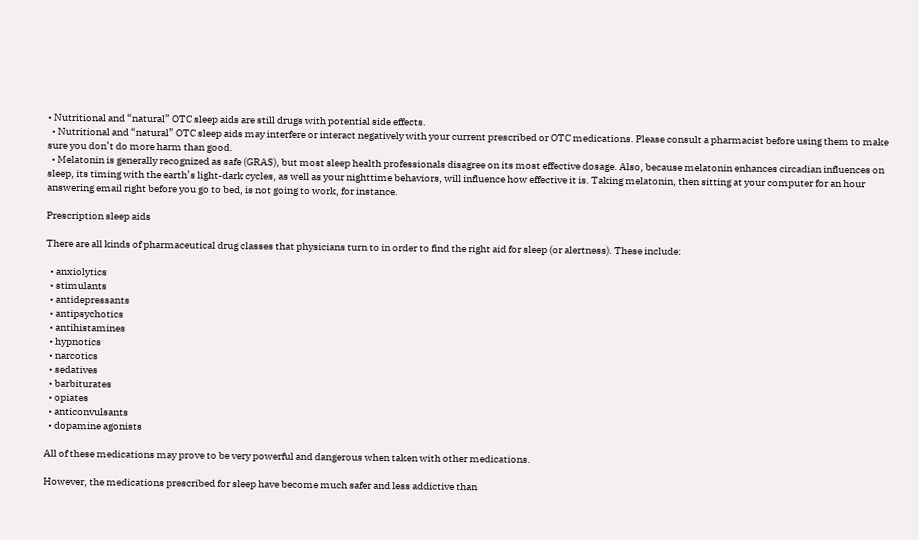• Nutritional and “natural” OTC sleep aids are still drugs with potential side effects.
  • Nutritional and “natural” OTC sleep aids may interfere or interact negatively with your current prescribed or OTC medications. Please consult a pharmacist before using them to make sure you don’t do more harm than good.
  • Melatonin is generally recognized as safe (GRAS), but most sleep health professionals disagree on its most effective dosage. Also, because melatonin enhances circadian influences on sleep, its timing with the earth’s light-dark cycles, as well as your nighttime behaviors, will influence how effective it is. Taking melatonin, then sitting at your computer for an hour answering email right before you go to bed, is not going to work, for instance.

Prescription sleep aids

There are all kinds of pharmaceutical drug classes that physicians turn to in order to find the right aid for sleep (or alertness). These include:

  • anxiolytics
  • stimulants
  • antidepressants
  • antipsychotics
  • antihistamines
  • hypnotics
  • narcotics
  • sedatives
  • barbiturates
  • opiates
  • anticonvulsants
  • dopamine agonists

All of these medications may prove to be very powerful and dangerous when taken with other medications.

However, the medications prescribed for sleep have become much safer and less addictive than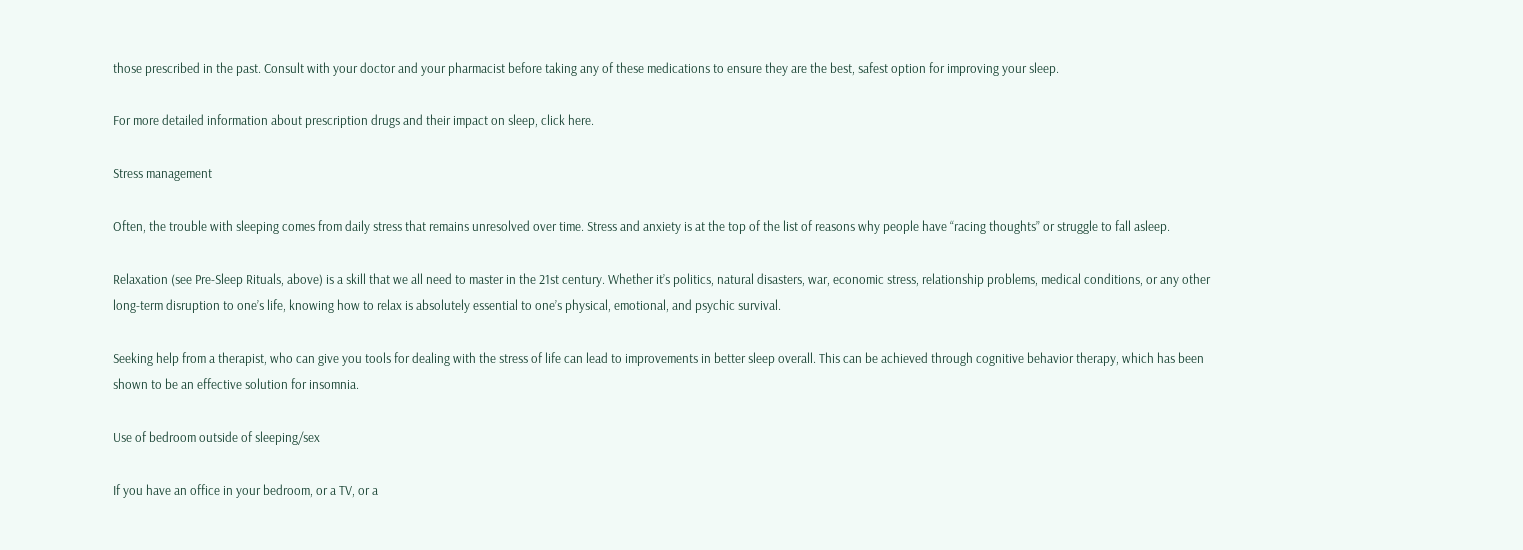those prescribed in the past. Consult with your doctor and your pharmacist before taking any of these medications to ensure they are the best, safest option for improving your sleep.

For more detailed information about prescription drugs and their impact on sleep, click here.

Stress management

Often, the trouble with sleeping comes from daily stress that remains unresolved over time. Stress and anxiety is at the top of the list of reasons why people have “racing thoughts” or struggle to fall asleep.

Relaxation (see Pre-Sleep Rituals, above) is a skill that we all need to master in the 21st century. Whether it’s politics, natural disasters, war, economic stress, relationship problems, medical conditions, or any other long-term disruption to one’s life, knowing how to relax is absolutely essential to one’s physical, emotional, and psychic survival.

Seeking help from a therapist, who can give you tools for dealing with the stress of life can lead to improvements in better sleep overall. This can be achieved through cognitive behavior therapy, which has been shown to be an effective solution for insomnia.

Use of bedroom outside of sleeping/sex

If you have an office in your bedroom, or a TV, or a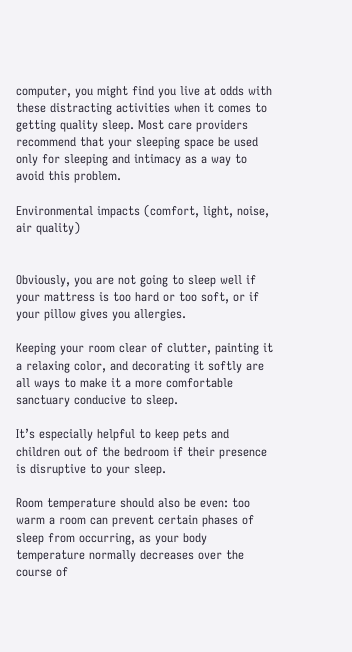computer, you might find you live at odds with these distracting activities when it comes to getting quality sleep. Most care providers recommend that your sleeping space be used only for sleeping and intimacy as a way to avoid this problem.

Environmental impacts (comfort, light, noise, air quality)


Obviously, you are not going to sleep well if your mattress is too hard or too soft, or if your pillow gives you allergies.

Keeping your room clear of clutter, painting it a relaxing color, and decorating it softly are all ways to make it a more comfortable sanctuary conducive to sleep.

It’s especially helpful to keep pets and children out of the bedroom if their presence is disruptive to your sleep.

Room temperature should also be even: too warm a room can prevent certain phases of sleep from occurring, as your body temperature normally decreases over the course of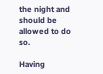the night and should be allowed to do so.

Having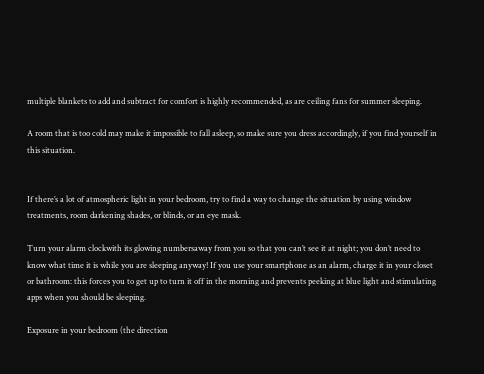multiple blankets to add and subtract for comfort is highly recommended, as are ceiling fans for summer sleeping.

A room that is too cold may make it impossible to fall asleep, so make sure you dress accordingly, if you find yourself in this situation.


If there’s a lot of atmospheric light in your bedroom, try to find a way to change the situation by using window treatments, room darkening shades, or blinds, or an eye mask.

Turn your alarm clockwith its glowing numbersaway from you so that you can’t see it at night; you don’t need to know what time it is while you are sleeping anyway! If you use your smartphone as an alarm, charge it in your closet or bathroom: this forces you to get up to turn it off in the morning and prevents peeking at blue light and stimulating apps when you should be sleeping.

Exposure in your bedroom (the direction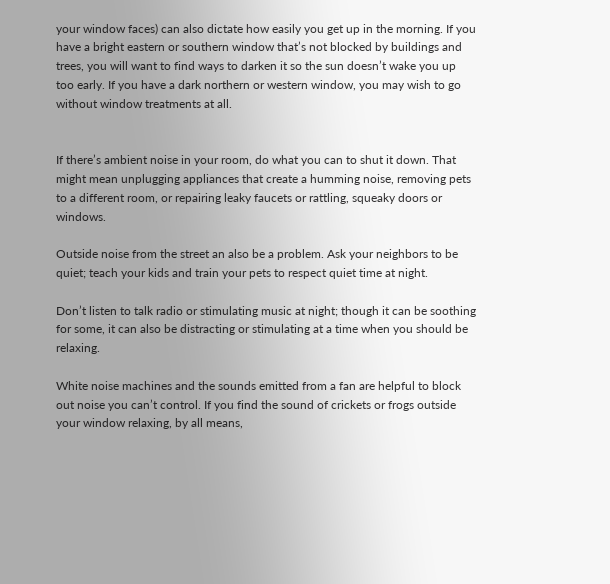your window faces) can also dictate how easily you get up in the morning. If you have a bright eastern or southern window that’s not blocked by buildings and trees, you will want to find ways to darken it so the sun doesn’t wake you up too early. If you have a dark northern or western window, you may wish to go without window treatments at all.


If there’s ambient noise in your room, do what you can to shut it down. That might mean unplugging appliances that create a humming noise, removing pets to a different room, or repairing leaky faucets or rattling, squeaky doors or windows.

Outside noise from the street an also be a problem. Ask your neighbors to be quiet; teach your kids and train your pets to respect quiet time at night.

Don’t listen to talk radio or stimulating music at night; though it can be soothing for some, it can also be distracting or stimulating at a time when you should be relaxing.

White noise machines and the sounds emitted from a fan are helpful to block out noise you can’t control. If you find the sound of crickets or frogs outside your window relaxing, by all means,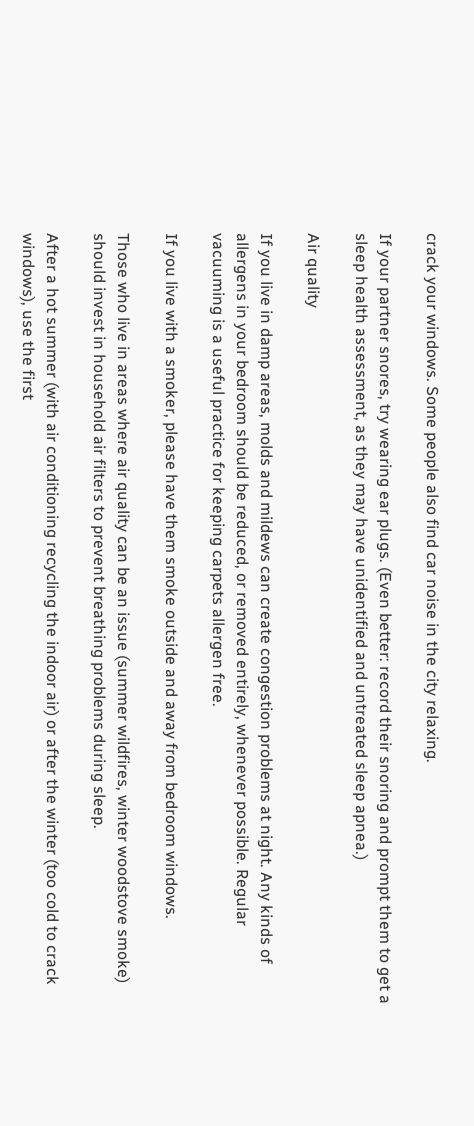crack your windows. Some people also find car noise in the city relaxing.

If your partner snores, try wearing ear plugs. (Even better: record their snoring and prompt them to get a sleep health assessment, as they may have unidentified and untreated sleep apnea.)

Air quality

If you live in damp areas, molds and mildews can create congestion problems at night. Any kinds of allergens in your bedroom should be reduced, or removed entirely, whenever possible. Regular vacuuming is a useful practice for keeping carpets allergen free.

If you live with a smoker, please have them smoke outside and away from bedroom windows.

Those who live in areas where air quality can be an issue (summer wildfires, winter woodstove smoke) should invest in household air filters to prevent breathing problems during sleep.

After a hot summer (with air conditioning recycling the indoor air) or after the winter (too cold to crack windows), use the first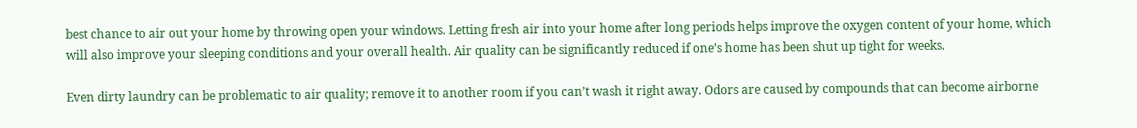best chance to air out your home by throwing open your windows. Letting fresh air into your home after long periods helps improve the oxygen content of your home, which will also improve your sleeping conditions and your overall health. Air quality can be significantly reduced if one’s home has been shut up tight for weeks.

Even dirty laundry can be problematic to air quality; remove it to another room if you can’t wash it right away. Odors are caused by compounds that can become airborne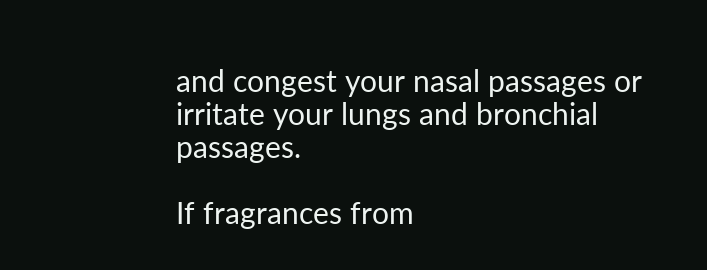and congest your nasal passages or irritate your lungs and bronchial passages.

If fragrances from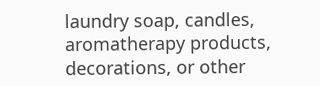laundry soap, candles, aromatherapy products, decorations, or other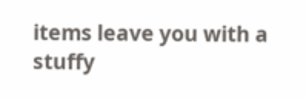items leave you with a stuffy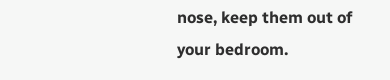nose, keep them out of your bedroom.